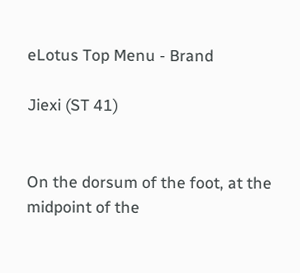eLotus Top Menu - Brand

Jiexi (ST 41)


On the dorsum of the foot, at the midpoint of the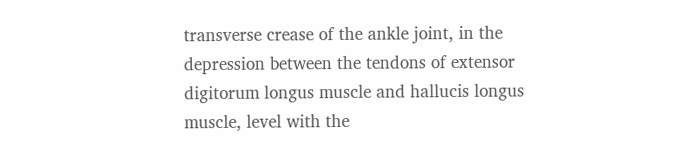transverse crease of the ankle joint, in the depression between the tendons of extensor digitorum longus muscle and hallucis longus muscle, level with the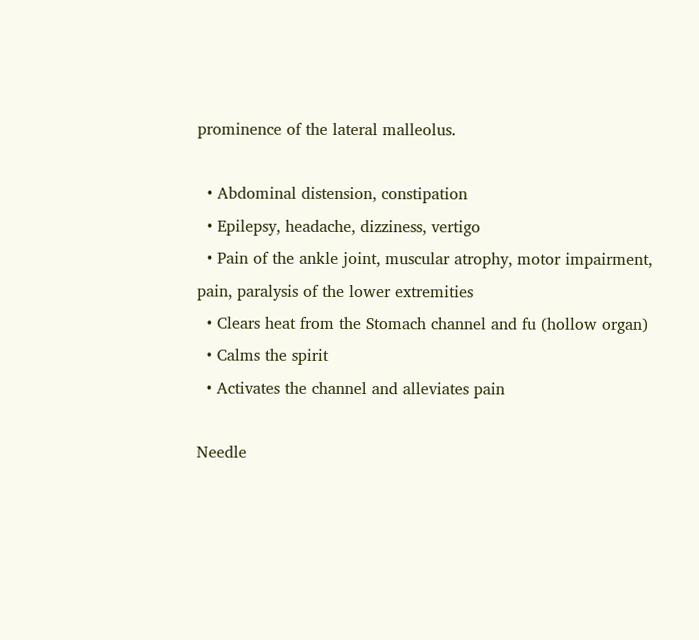prominence of the lateral malleolus.

  • Abdominal distension, constipation
  • Epilepsy, headache, dizziness, vertigo
  • Pain of the ankle joint, muscular atrophy, motor impairment, pain, paralysis of the lower extremities
  • Clears heat from the Stomach channel and fu (hollow organ)
  • Calms the spirit
  • Activates the channel and alleviates pain

Needle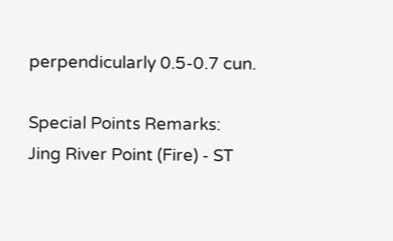perpendicularly 0.5-0.7 cun.

Special Points Remarks:
Jing River Point (Fire) - ST